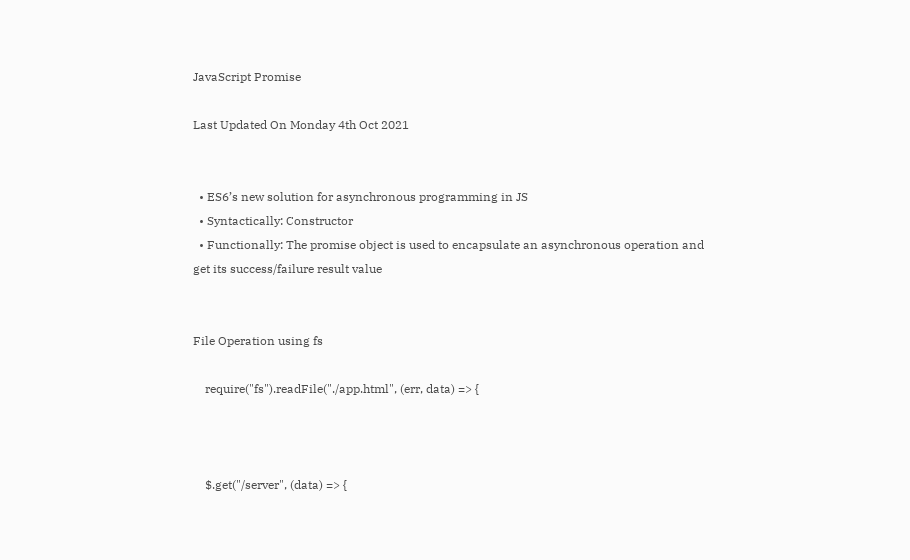JavaScript Promise

Last Updated On Monday 4th Oct 2021


  • ES6’s new solution for asynchronous programming in JS
  • Syntactically: Constructor
  • Functionally: The promise object is used to encapsulate an asynchronous operation and get its success/failure result value


File Operation using fs

    require("fs").readFile("./app.html", (err, data) => {



    $.get("/server", (data) => {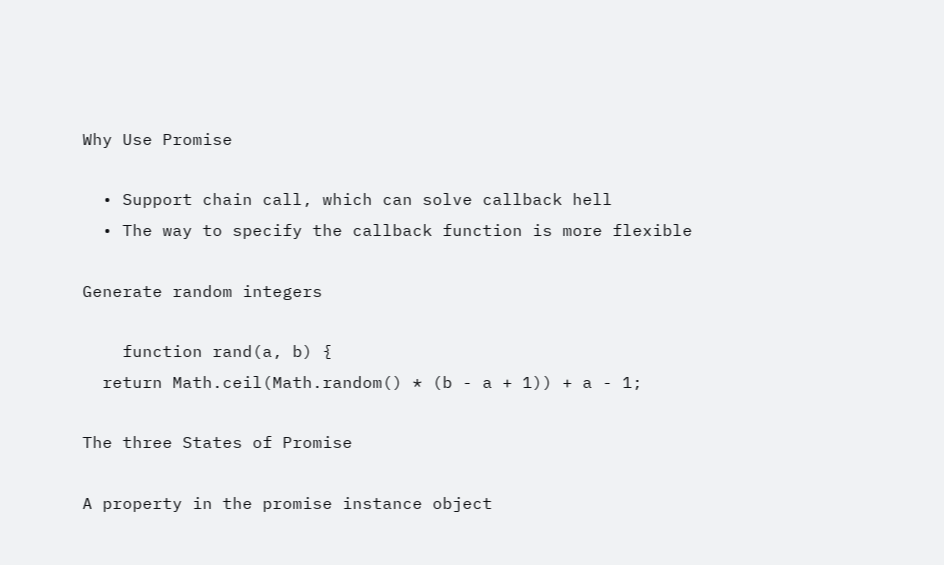Why Use Promise

  • Support chain call, which can solve callback hell
  • The way to specify the callback function is more flexible

Generate random integers

    function rand(a, b) {
  return Math.ceil(Math.random() * (b - a + 1)) + a - 1;

The three States of Promise

A property in the promise instance object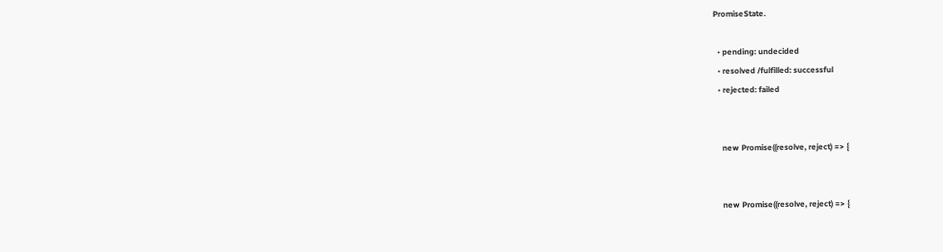PromiseState.

  • pending: undecided
  • resolved /fulfilled: successful
  • rejected: failed


    new Promise((resolve, reject) => {


    new Promise((resolve, reject) => {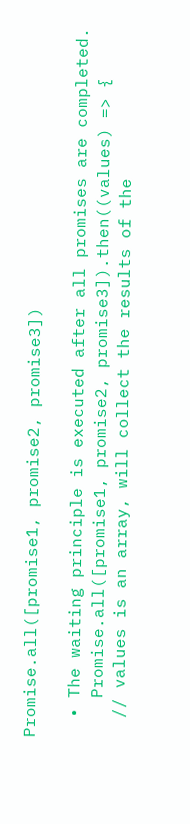Promise.all([promise1, promise2, promise3])

  • The waiting principle is executed after all promises are completed.
    Promise.all([promise1, promise2, promise3]).then((values) => {
  // values is an array, will collect the results of the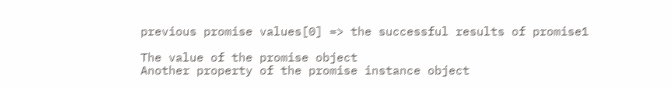previous promise values[0] => the successful results of promise1

The value of the promise object
Another property of the promise instance object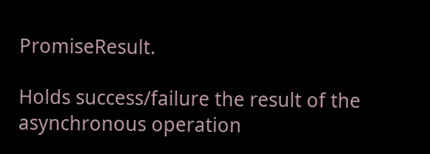PromiseResult.

Holds success/failure the result of the asynchronous operation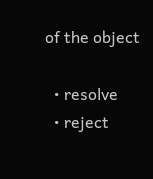of the object

  • resolve
  • reject